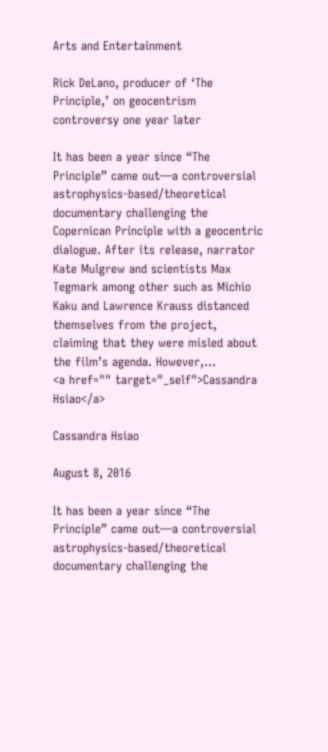Arts and Entertainment

Rick DeLano, producer of ‘The Principle,’ on geocentrism controversy one year later

It has been a year since “The Principle” came out—a controversial astrophysics-based/theoretical documentary challenging the Copernican Principle with a geocentric dialogue. After its release, narrator Kate Mulgrew and scientists Max Tegmark among other such as Michio Kaku and Lawrence Krauss distanced themselves from the project, claiming that they were misled about the film’s agenda. However,…
<a href="" target="_self">Cassandra Hsiao</a>

Cassandra Hsiao

August 8, 2016

It has been a year since “The Principle” came out—a controversial astrophysics-based/theoretical documentary challenging the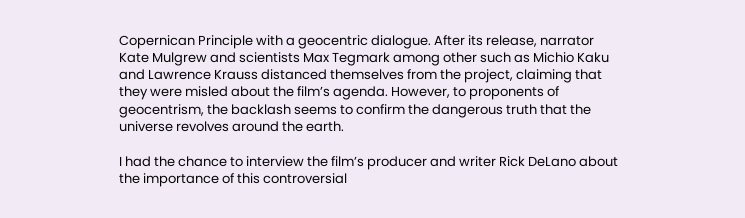Copernican Principle with a geocentric dialogue. After its release, narrator Kate Mulgrew and scientists Max Tegmark among other such as Michio Kaku and Lawrence Krauss distanced themselves from the project, claiming that they were misled about the film’s agenda. However, to proponents of geocentrism, the backlash seems to confirm the dangerous truth that the universe revolves around the earth.

I had the chance to interview the film’s producer and writer Rick DeLano about the importance of this controversial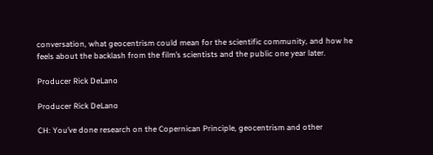conversation, what geocentrism could mean for the scientific community, and how he feels about the backlash from the film’s scientists and the public one year later.

Producer Rick DeLano

Producer Rick DeLano

CH: You’ve done research on the Copernican Principle, geocentrism and other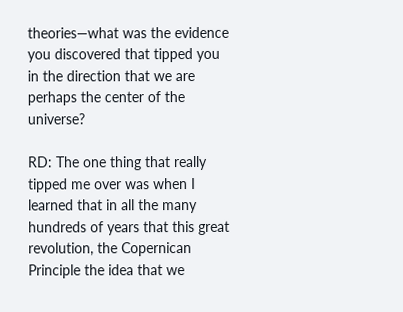theories—what was the evidence you discovered that tipped you in the direction that we are perhaps the center of the universe?

RD: The one thing that really tipped me over was when I learned that in all the many hundreds of years that this great revolution, the Copernican Principle the idea that we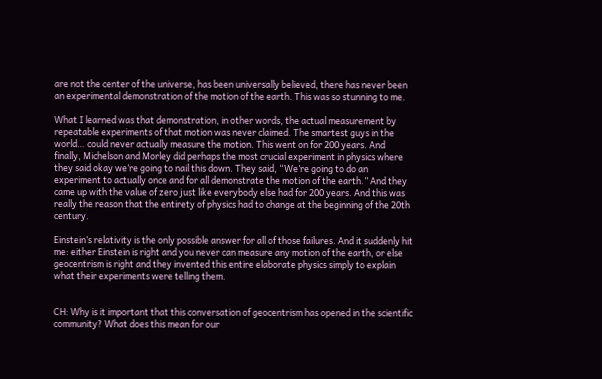are not the center of the universe, has been universally believed, there has never been an experimental demonstration of the motion of the earth. This was so stunning to me.

What I learned was that demonstration, in other words, the actual measurement by repeatable experiments of that motion was never claimed. The smartest guys in the world… could never actually measure the motion. This went on for 200 years. And finally, Michelson and Morley did perhaps the most crucial experiment in physics where they said okay we’re going to nail this down. They said, “We’re going to do an experiment to actually once and for all demonstrate the motion of the earth.” And they came up with the value of zero just like everybody else had for 200 years. And this was really the reason that the entirety of physics had to change at the beginning of the 20th century.

Einstein’s relativity is the only possible answer for all of those failures. And it suddenly hit me: either Einstein is right and you never can measure any motion of the earth, or else geocentrism is right and they invented this entire elaborate physics simply to explain what their experiments were telling them.


CH: Why is it important that this conversation of geocentrism has opened in the scientific community? What does this mean for our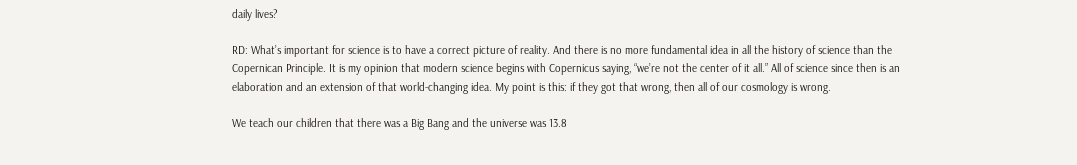daily lives?

RD: What’s important for science is to have a correct picture of reality. And there is no more fundamental idea in all the history of science than the Copernican Principle. It is my opinion that modern science begins with Copernicus saying, “we’re not the center of it all.” All of science since then is an elaboration and an extension of that world-changing idea. My point is this: if they got that wrong, then all of our cosmology is wrong.

We teach our children that there was a Big Bang and the universe was 13.8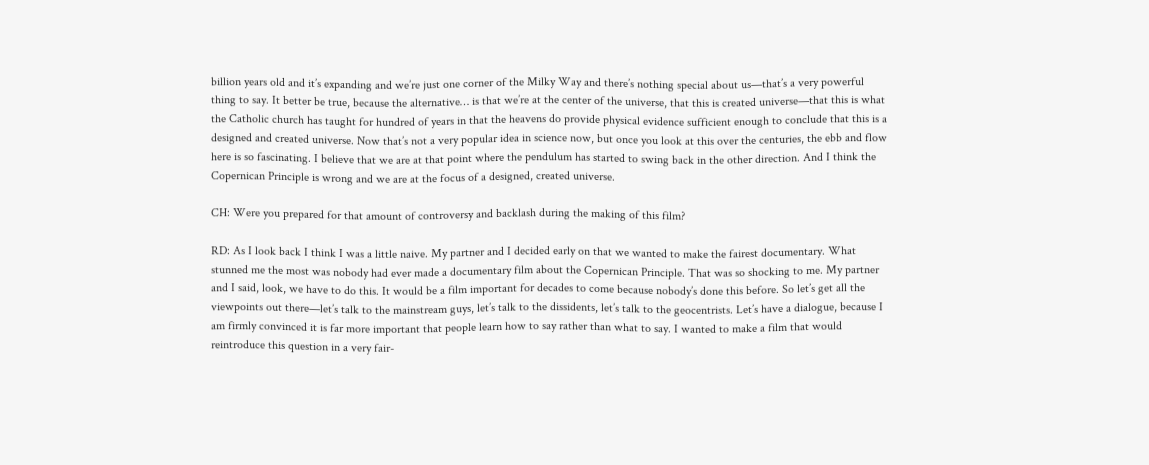billion years old and it’s expanding and we’re just one corner of the Milky Way and there’s nothing special about us—that’s a very powerful thing to say. It better be true, because the alternative… is that we’re at the center of the universe, that this is created universe—that this is what the Catholic church has taught for hundred of years in that the heavens do provide physical evidence sufficient enough to conclude that this is a designed and created universe. Now that’s not a very popular idea in science now, but once you look at this over the centuries, the ebb and flow here is so fascinating. I believe that we are at that point where the pendulum has started to swing back in the other direction. And I think the Copernican Principle is wrong and we are at the focus of a designed, created universe.

CH: Were you prepared for that amount of controversy and backlash during the making of this film?

RD: As I look back I think I was a little naive. My partner and I decided early on that we wanted to make the fairest documentary. What stunned me the most was nobody had ever made a documentary film about the Copernican Principle. That was so shocking to me. My partner and I said, look, we have to do this. It would be a film important for decades to come because nobody’s done this before. So let’s get all the viewpoints out there—let’s talk to the mainstream guys, let’s talk to the dissidents, let’s talk to the geocentrists. Let’s have a dialogue, because I am firmly convinced it is far more important that people learn how to say rather than what to say. I wanted to make a film that would reintroduce this question in a very fair-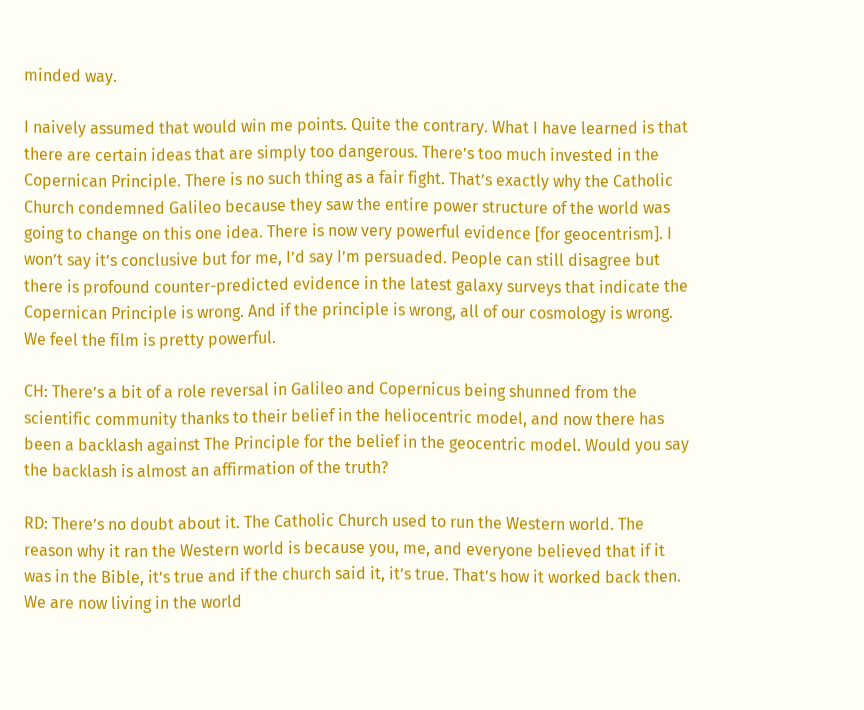minded way.

I naively assumed that would win me points. Quite the contrary. What I have learned is that there are certain ideas that are simply too dangerous. There’s too much invested in the Copernican Principle. There is no such thing as a fair fight. That’s exactly why the Catholic Church condemned Galileo because they saw the entire power structure of the world was going to change on this one idea. There is now very powerful evidence [for geocentrism]. I won’t say it’s conclusive but for me, I’d say I’m persuaded. People can still disagree but there is profound counter-predicted evidence in the latest galaxy surveys that indicate the Copernican Principle is wrong. And if the principle is wrong, all of our cosmology is wrong. We feel the film is pretty powerful.

CH: There’s a bit of a role reversal in Galileo and Copernicus being shunned from the scientific community thanks to their belief in the heliocentric model, and now there has been a backlash against The Principle for the belief in the geocentric model. Would you say the backlash is almost an affirmation of the truth?

RD: There’s no doubt about it. The Catholic Church used to run the Western world. The reason why it ran the Western world is because you, me, and everyone believed that if it was in the Bible, it’s true and if the church said it, it’s true. That’s how it worked back then. We are now living in the world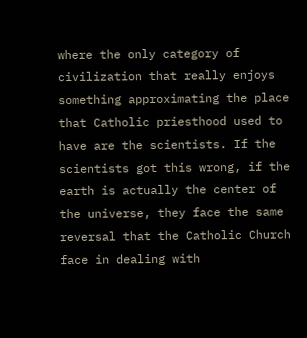where the only category of civilization that really enjoys something approximating the place that Catholic priesthood used to have are the scientists. If the scientists got this wrong, if the earth is actually the center of the universe, they face the same reversal that the Catholic Church face in dealing with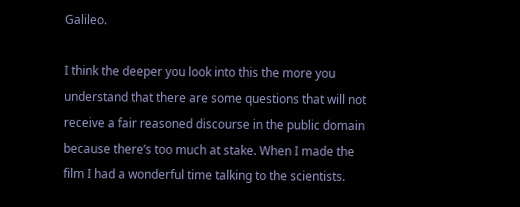Galileo.

I think the deeper you look into this the more you understand that there are some questions that will not receive a fair reasoned discourse in the public domain because there’s too much at stake. When I made the film I had a wonderful time talking to the scientists.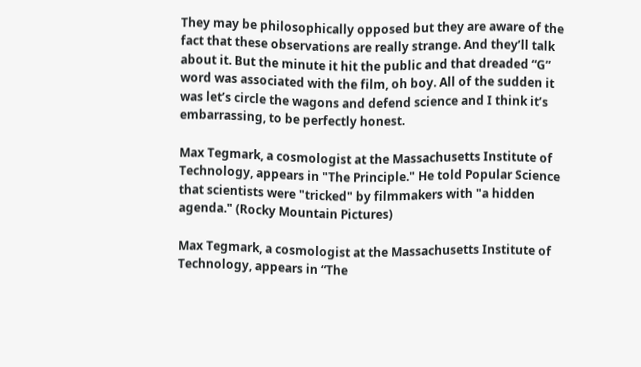They may be philosophically opposed but they are aware of the fact that these observations are really strange. And they’ll talk about it. But the minute it hit the public and that dreaded “G” word was associated with the film, oh boy. All of the sudden it was let’s circle the wagons and defend science and I think it’s embarrassing, to be perfectly honest.

Max Tegmark, a cosmologist at the Massachusetts Institute of Technology, appears in "The Principle." He told Popular Science that scientists were "tricked" by filmmakers with "a hidden agenda." (Rocky Mountain Pictures)

Max Tegmark, a cosmologist at the Massachusetts Institute of Technology, appears in “The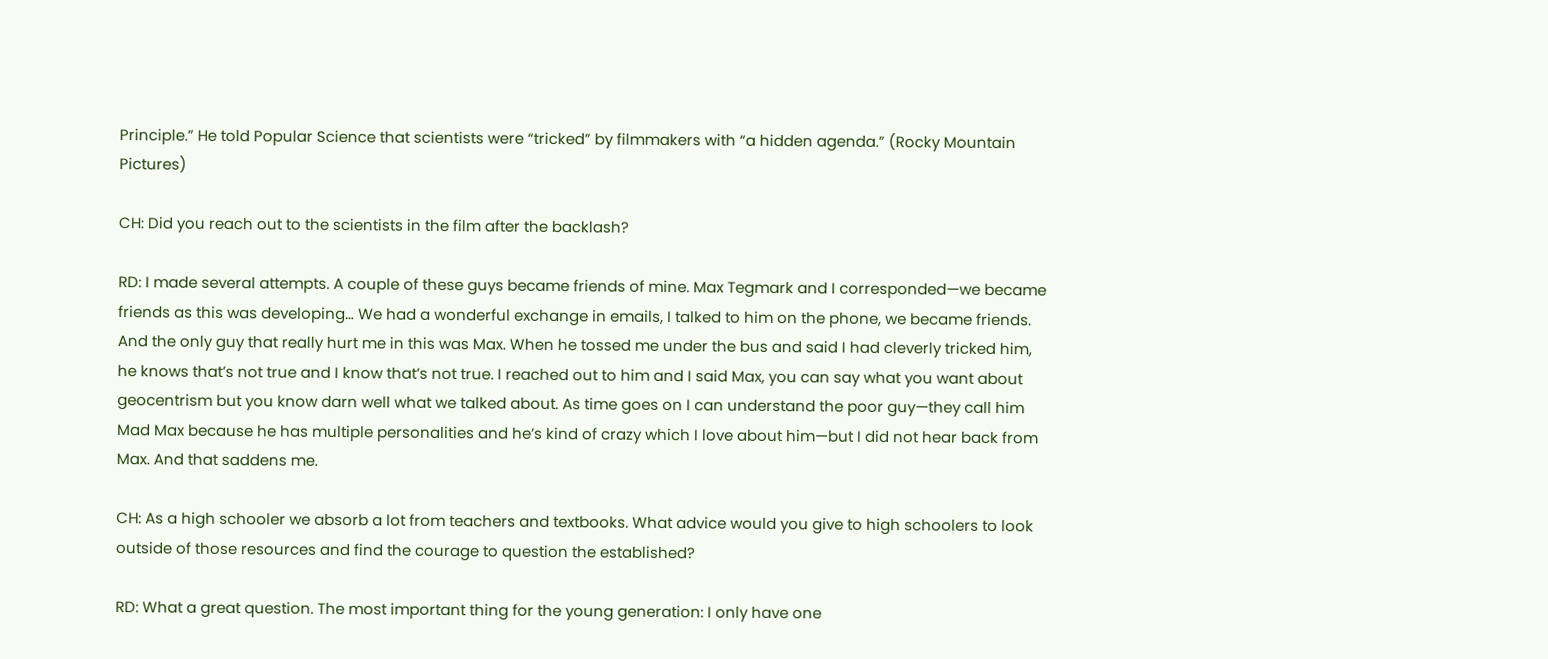Principle.” He told Popular Science that scientists were “tricked” by filmmakers with “a hidden agenda.” (Rocky Mountain Pictures)

CH: Did you reach out to the scientists in the film after the backlash?

RD: I made several attempts. A couple of these guys became friends of mine. Max Tegmark and I corresponded—we became friends as this was developing… We had a wonderful exchange in emails, I talked to him on the phone, we became friends. And the only guy that really hurt me in this was Max. When he tossed me under the bus and said I had cleverly tricked him, he knows that’s not true and I know that’s not true. I reached out to him and I said Max, you can say what you want about geocentrism but you know darn well what we talked about. As time goes on I can understand the poor guy—they call him Mad Max because he has multiple personalities and he’s kind of crazy which I love about him—but I did not hear back from Max. And that saddens me.

CH: As a high schooler we absorb a lot from teachers and textbooks. What advice would you give to high schoolers to look outside of those resources and find the courage to question the established?

RD: What a great question. The most important thing for the young generation: I only have one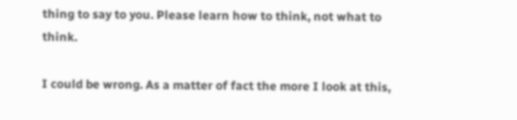thing to say to you. Please learn how to think, not what to think.

I could be wrong. As a matter of fact the more I look at this,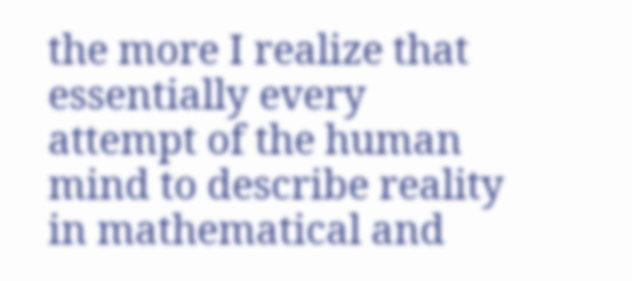the more I realize that essentially every attempt of the human mind to describe reality in mathematical and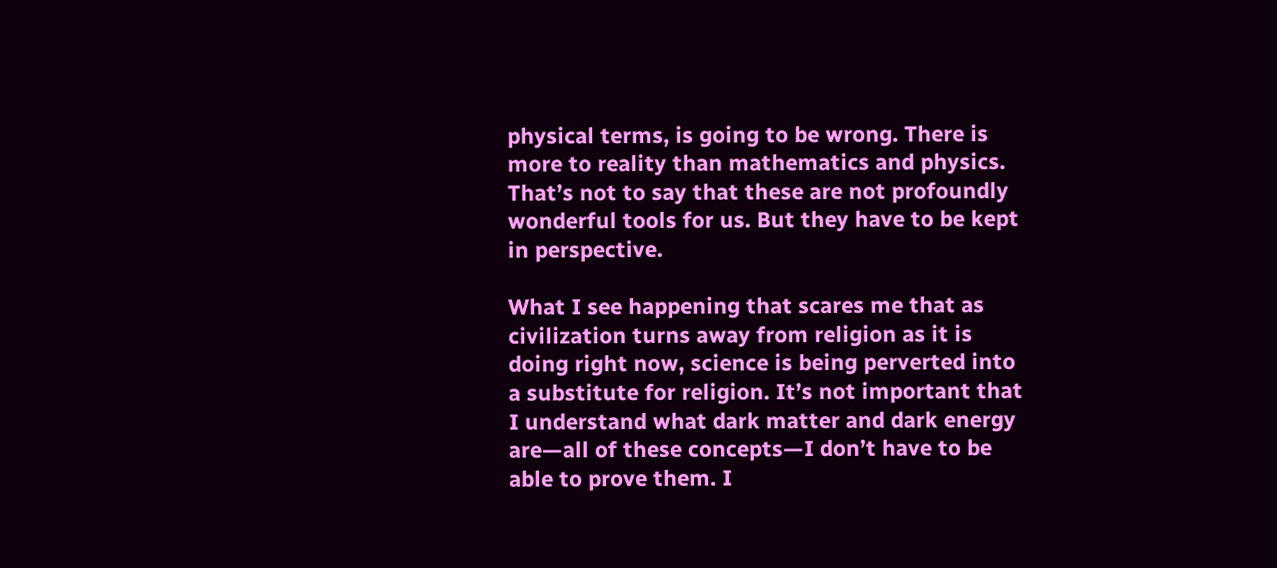physical terms, is going to be wrong. There is more to reality than mathematics and physics. That’s not to say that these are not profoundly wonderful tools for us. But they have to be kept in perspective.

What I see happening that scares me that as civilization turns away from religion as it is doing right now, science is being perverted into a substitute for religion. It’s not important that I understand what dark matter and dark energy are—all of these concepts—I don’t have to be able to prove them. I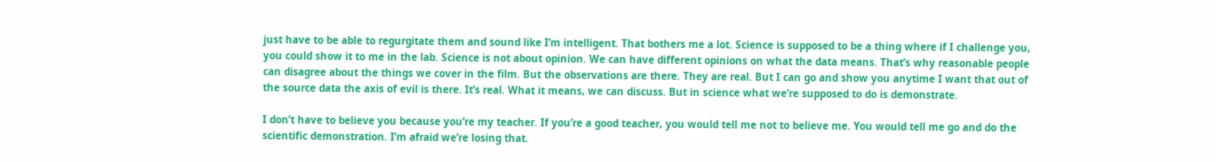just have to be able to regurgitate them and sound like I’m intelligent. That bothers me a lot. Science is supposed to be a thing where if I challenge you, you could show it to me in the lab. Science is not about opinion. We can have different opinions on what the data means. That’s why reasonable people can disagree about the things we cover in the film. But the observations are there. They are real. But I can go and show you anytime I want that out of the source data the axis of evil is there. It’s real. What it means, we can discuss. But in science what we’re supposed to do is demonstrate.

I don’t have to believe you because you’re my teacher. If you’re a good teacher, you would tell me not to believe me. You would tell me go and do the scientific demonstration. I’m afraid we’re losing that.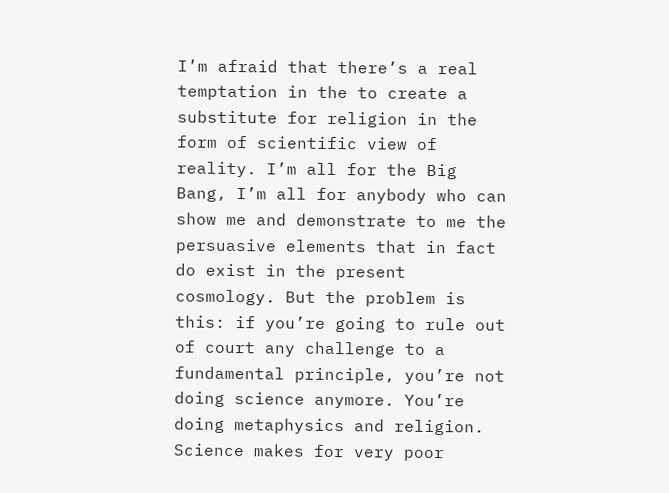I’m afraid that there’s a real temptation in the to create a substitute for religion in the form of scientific view of reality. I’m all for the Big Bang, I’m all for anybody who can show me and demonstrate to me the persuasive elements that in fact do exist in the present cosmology. But the problem is this: if you’re going to rule out of court any challenge to a fundamental principle, you’re not doing science anymore. You’re doing metaphysics and religion. Science makes for very poor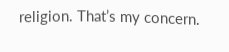religion. That’s my concern.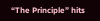“The Principle” hits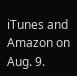iTunes and Amazon on Aug. 9.